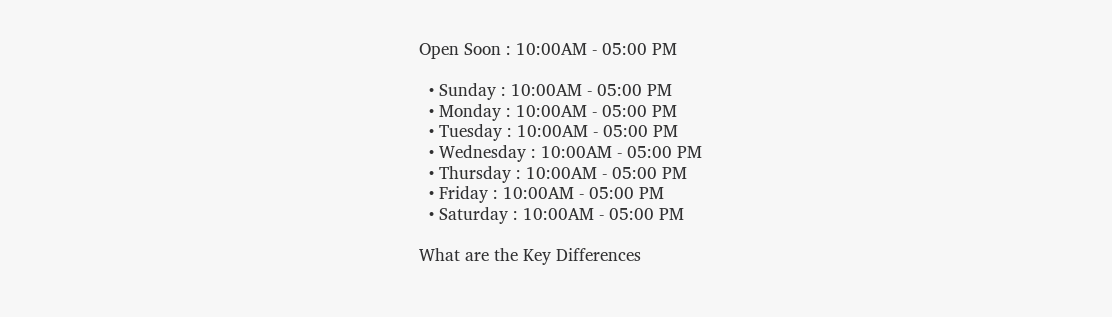Open Soon : 10:00AM - 05:00 PM

  • Sunday : 10:00AM - 05:00 PM
  • Monday : 10:00AM - 05:00 PM
  • Tuesday : 10:00AM - 05:00 PM
  • Wednesday : 10:00AM - 05:00 PM
  • Thursday : 10:00AM - 05:00 PM
  • Friday : 10:00AM - 05:00 PM
  • Saturday : 10:00AM - 05:00 PM

What are the Key Differences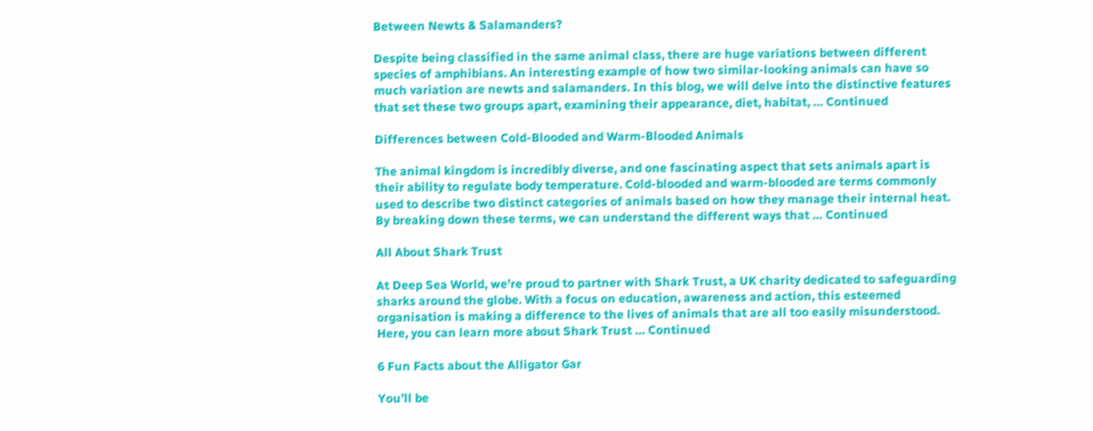Between Newts & Salamanders?

Despite being classified in the same animal class, there are huge variations between different species of amphibians. An interesting example of how two similar-looking animals can have so much variation are newts and salamanders. In this blog, we will delve into the distinctive features that set these two groups apart, examining their appearance, diet, habitat, … Continued

Differences between Cold-Blooded and Warm-Blooded Animals

The animal kingdom is incredibly diverse, and one fascinating aspect that sets animals apart is their ability to regulate body temperature. Cold-blooded and warm-blooded are terms commonly used to describe two distinct categories of animals based on how they manage their internal heat. By breaking down these terms, we can understand the different ways that … Continued

All About Shark Trust

At Deep Sea World, we’re proud to partner with Shark Trust, a UK charity dedicated to safeguarding sharks around the globe. With a focus on education, awareness and action, this esteemed organisation is making a difference to the lives of animals that are all too easily misunderstood. Here, you can learn more about Shark Trust … Continued

6 Fun Facts about the Alligator Gar

You’ll be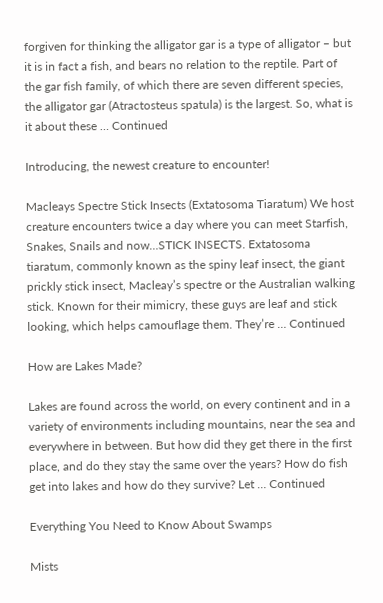forgiven for thinking the alligator gar is a type of alligator – but it is in fact a fish, and bears no relation to the reptile. Part of the gar fish family, of which there are seven different species, the alligator gar (Atractosteus spatula) is the largest. So, what is it about these … Continued

Introducing, the newest creature to encounter!

Macleays Spectre Stick Insects (Extatosoma Tiaratum) We host creature encounters twice a day where you can meet Starfish, Snakes, Snails and now…STICK INSECTS. Extatosoma tiaratum, commonly known as the spiny leaf insect, the giant prickly stick insect, Macleay’s spectre or the Australian walking stick. Known for their mimicry, these guys are leaf and stick looking, which helps camouflage them. They’re … Continued

How are Lakes Made?

Lakes are found across the world, on every continent and in a variety of environments including mountains, near the sea and everywhere in between. But how did they get there in the first place, and do they stay the same over the years? How do fish get into lakes and how do they survive? Let … Continued

Everything You Need to Know About Swamps

Mists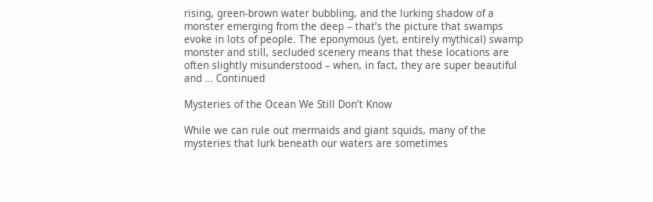rising, green-brown water bubbling, and the lurking shadow of a monster emerging from the deep – that’s the picture that swamps evoke in lots of people. The eponymous (yet, entirely mythical) swamp monster and still, secluded scenery means that these locations are often slightly misunderstood – when, in fact, they are super beautiful and … Continued

Mysteries of the Ocean We Still Don’t Know

While we can rule out mermaids and giant squids, many of the mysteries that lurk beneath our waters are sometimes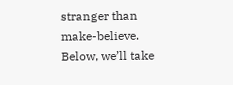stranger than make-believe.
Below, we’ll take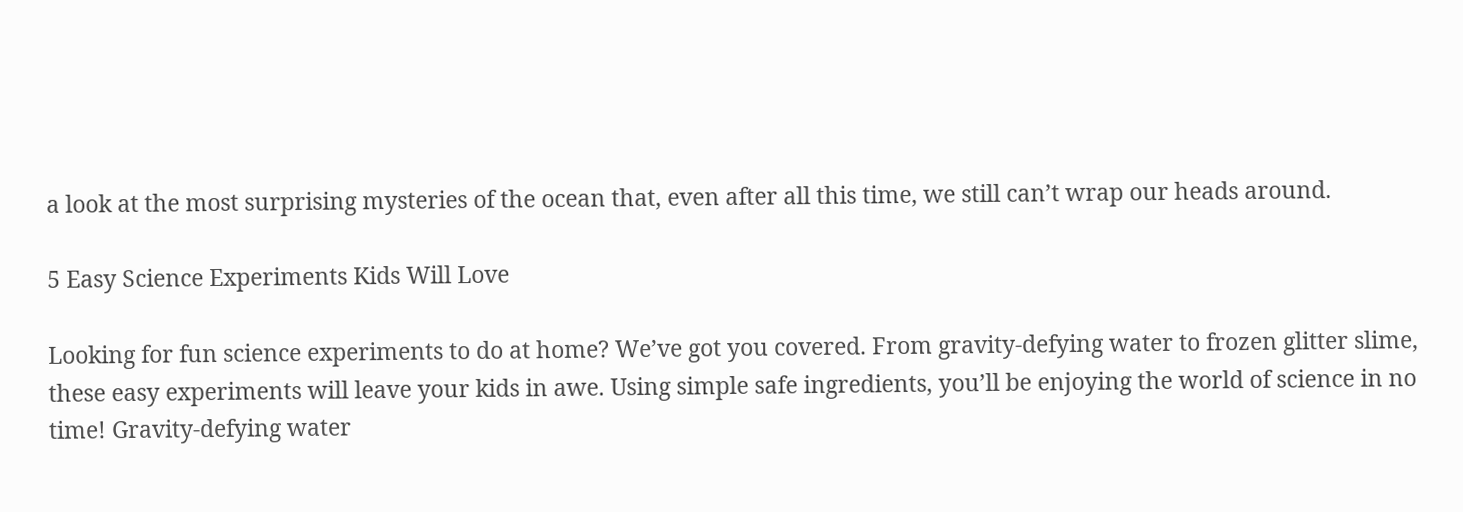a look at the most surprising mysteries of the ocean that, even after all this time, we still can’t wrap our heads around.

5 Easy Science Experiments Kids Will Love

Looking for fun science experiments to do at home? We’ve got you covered. From gravity-defying water to frozen glitter slime, these easy experiments will leave your kids in awe. Using simple safe ingredients, you’ll be enjoying the world of science in no time! Gravity-defying water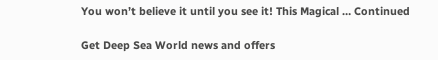You won’t believe it until you see it! This Magical … Continued

Get Deep Sea World news and offers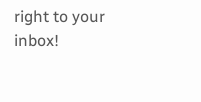right to your inbox!